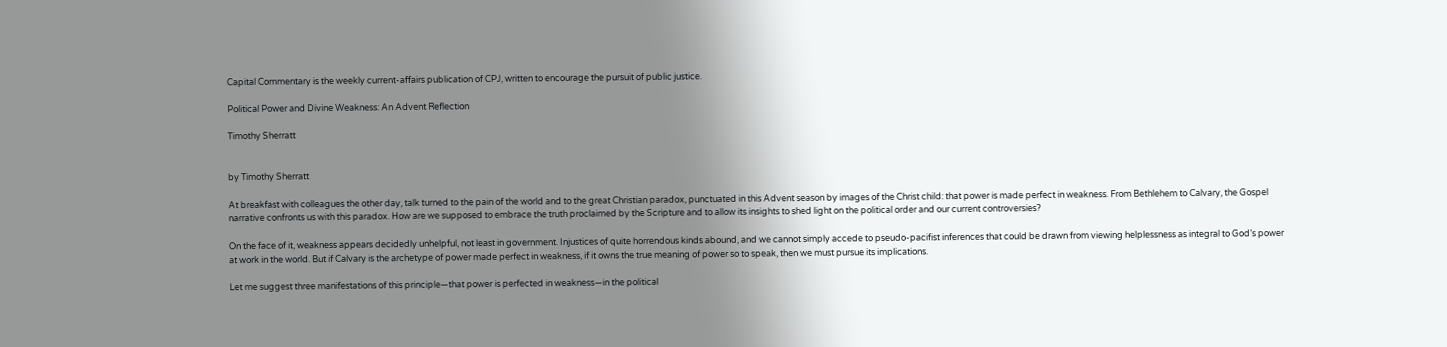Capital Commentary is the weekly current-affairs publication of CPJ, written to encourage the pursuit of public justice.

Political Power and Divine Weakness: An Advent Reflection

Timothy Sherratt


by Timothy Sherratt

At breakfast with colleagues the other day, talk turned to the pain of the world and to the great Christian paradox, punctuated in this Advent season by images of the Christ child: that power is made perfect in weakness. From Bethlehem to Calvary, the Gospel narrative confronts us with this paradox. How are we supposed to embrace the truth proclaimed by the Scripture and to allow its insights to shed light on the political order and our current controversies?

On the face of it, weakness appears decidedly unhelpful, not least in government. Injustices of quite horrendous kinds abound, and we cannot simply accede to pseudo-pacifist inferences that could be drawn from viewing helplessness as integral to God’s power at work in the world. But if Calvary is the archetype of power made perfect in weakness, if it owns the true meaning of power so to speak, then we must pursue its implications.

Let me suggest three manifestations of this principle—that power is perfected in weakness—in the political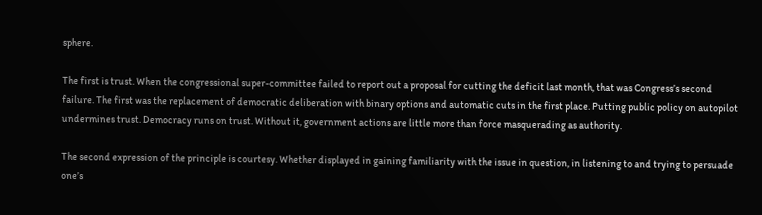sphere.

The first is trust. When the congressional super-committee failed to report out a proposal for cutting the deficit last month, that was Congress’s second failure. The first was the replacement of democratic deliberation with binary options and automatic cuts in the first place. Putting public policy on autopilot undermines trust. Democracy runs on trust. Without it, government actions are little more than force masquerading as authority.

The second expression of the principle is courtesy. Whether displayed in gaining familiarity with the issue in question, in listening to and trying to persuade one’s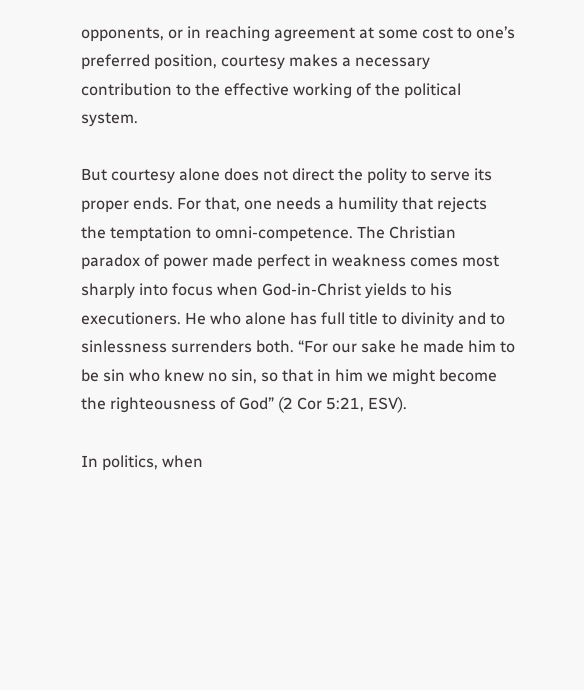opponents, or in reaching agreement at some cost to one’s preferred position, courtesy makes a necessary contribution to the effective working of the political system.

But courtesy alone does not direct the polity to serve its proper ends. For that, one needs a humility that rejects the temptation to omni-competence. The Christian paradox of power made perfect in weakness comes most sharply into focus when God-in-Christ yields to his executioners. He who alone has full title to divinity and to sinlessness surrenders both. “For our sake he made him to be sin who knew no sin, so that in him we might become the righteousness of God” (2 Cor 5:21, ESV).

In politics, when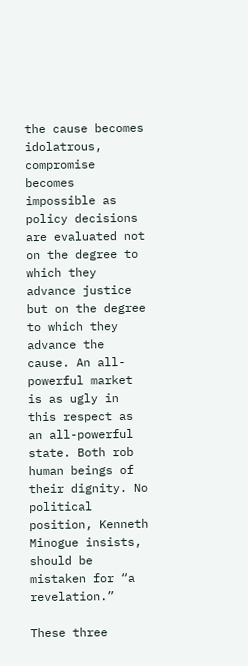the cause becomes idolatrous, compromise becomes
impossible as policy decisions are evaluated not on the degree to
which they advance justice but on the degree to which they advance the cause. An all-powerful market is as ugly in this respect as an all-powerful state. Both rob human beings of their dignity. No political position, Kenneth Minogue insists, should be mistaken for “a revelation.”

These three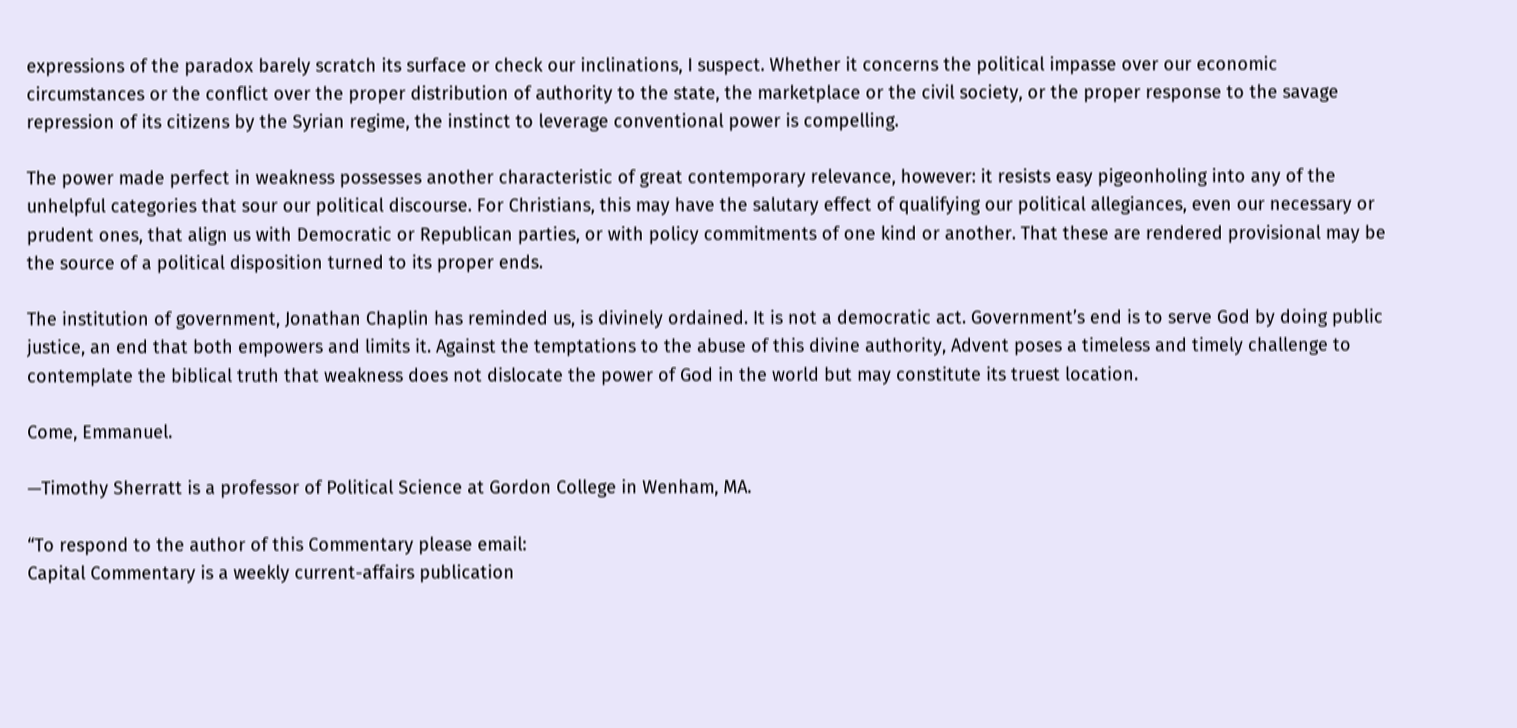expressions of the paradox barely scratch its surface or check our inclinations, I suspect. Whether it concerns the political impasse over our economic circumstances or the conflict over the proper distribution of authority to the state, the marketplace or the civil society, or the proper response to the savage repression of its citizens by the Syrian regime, the instinct to leverage conventional power is compelling.

The power made perfect in weakness possesses another characteristic of great contemporary relevance, however: it resists easy pigeonholing into any of the unhelpful categories that sour our political discourse. For Christians, this may have the salutary effect of qualifying our political allegiances, even our necessary or prudent ones, that align us with Democratic or Republican parties, or with policy commitments of one kind or another. That these are rendered provisional may be the source of a political disposition turned to its proper ends.

The institution of government, Jonathan Chaplin has reminded us, is divinely ordained. It is not a democratic act. Government’s end is to serve God by doing public justice, an end that both empowers and limits it. Against the temptations to the abuse of this divine authority, Advent poses a timeless and timely challenge to contemplate the biblical truth that weakness does not dislocate the power of God in the world but may constitute its truest location.

Come, Emmanuel.

—Timothy Sherratt is a professor of Political Science at Gordon College in Wenham, MA.

“To respond to the author of this Commentary please email:
Capital Commentary is a weekly current-affairs publication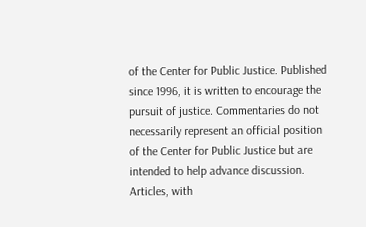of the Center for Public Justice. Published since 1996, it is written to encourage the pursuit of justice. Commentaries do not necessarily represent an official position of the Center for Public Justice but are intended to help advance discussion. Articles, with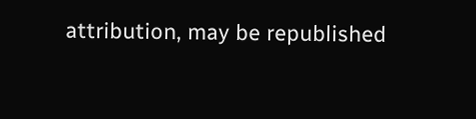attribution, may be republished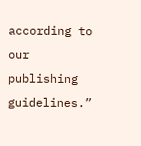according to our publishing guidelines.”